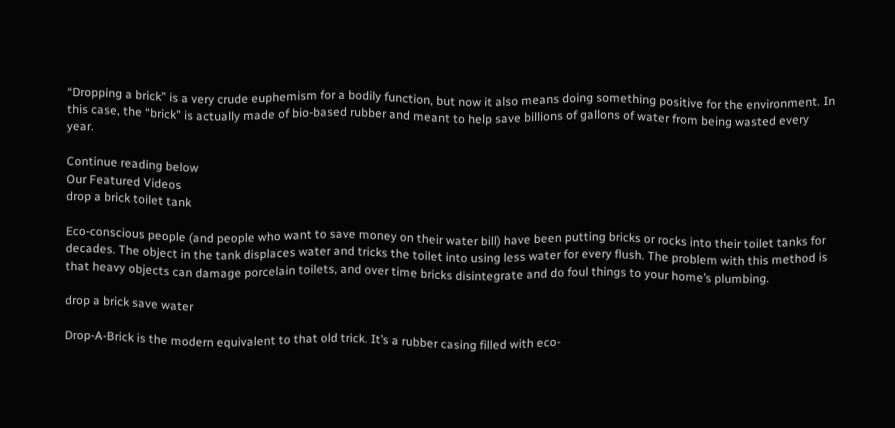“Dropping a brick” is a very crude euphemism for a bodily function, but now it also means doing something positive for the environment. In this case, the “brick” is actually made of bio-based rubber and meant to help save billions of gallons of water from being wasted every year.

Continue reading below
Our Featured Videos
drop a brick toilet tank

Eco-conscious people (and people who want to save money on their water bill) have been putting bricks or rocks into their toilet tanks for decades. The object in the tank displaces water and tricks the toilet into using less water for every flush. The problem with this method is that heavy objects can damage porcelain toilets, and over time bricks disintegrate and do foul things to your home’s plumbing.

drop a brick save water

Drop-A-Brick is the modern equivalent to that old trick. It’s a rubber casing filled with eco-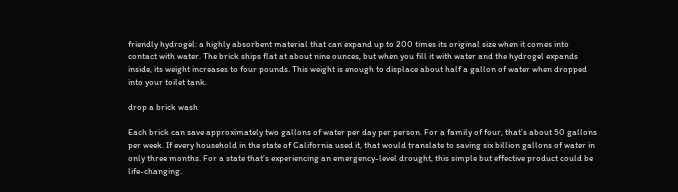friendly hydrogel: a highly absorbent material that can expand up to 200 times its original size when it comes into contact with water. The brick ships flat at about nine ounces, but when you fill it with water and the hydrogel expands inside, its weight increases to four pounds. This weight is enough to displace about half a gallon of water when dropped into your toilet tank.

drop a brick wash

Each brick can save approximately two gallons of water per day per person. For a family of four, that’s about 50 gallons per week. If every household in the state of California used it, that would translate to saving six billion gallons of water in only three months. For a state that’s experiencing an emergency-level drought, this simple but effective product could be life-changing.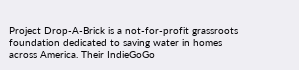Project Drop-A-Brick is a not-for-profit grassroots foundation dedicated to saving water in homes across America. Their IndieGoGo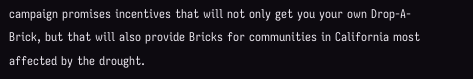campaign promises incentives that will not only get you your own Drop-A-Brick, but that will also provide Bricks for communities in California most affected by the drought.